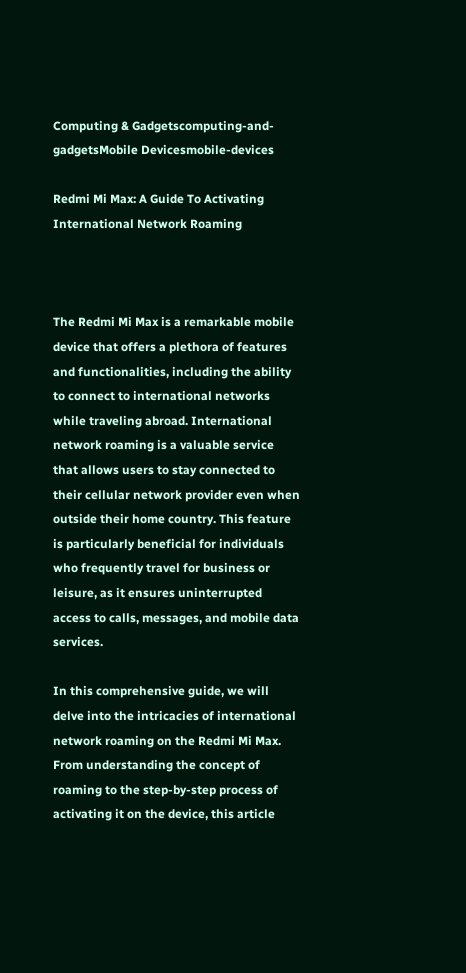Computing & Gadgetscomputing-and-gadgetsMobile Devicesmobile-devices

Redmi Mi Max: A Guide To Activating International Network Roaming



The Redmi Mi Max is a remarkable mobile device that offers a plethora of features and functionalities, including the ability to connect to international networks while traveling abroad. International network roaming is a valuable service that allows users to stay connected to their cellular network provider even when outside their home country. This feature is particularly beneficial for individuals who frequently travel for business or leisure, as it ensures uninterrupted access to calls, messages, and mobile data services.

In this comprehensive guide, we will delve into the intricacies of international network roaming on the Redmi Mi Max. From understanding the concept of roaming to the step-by-step process of activating it on the device, this article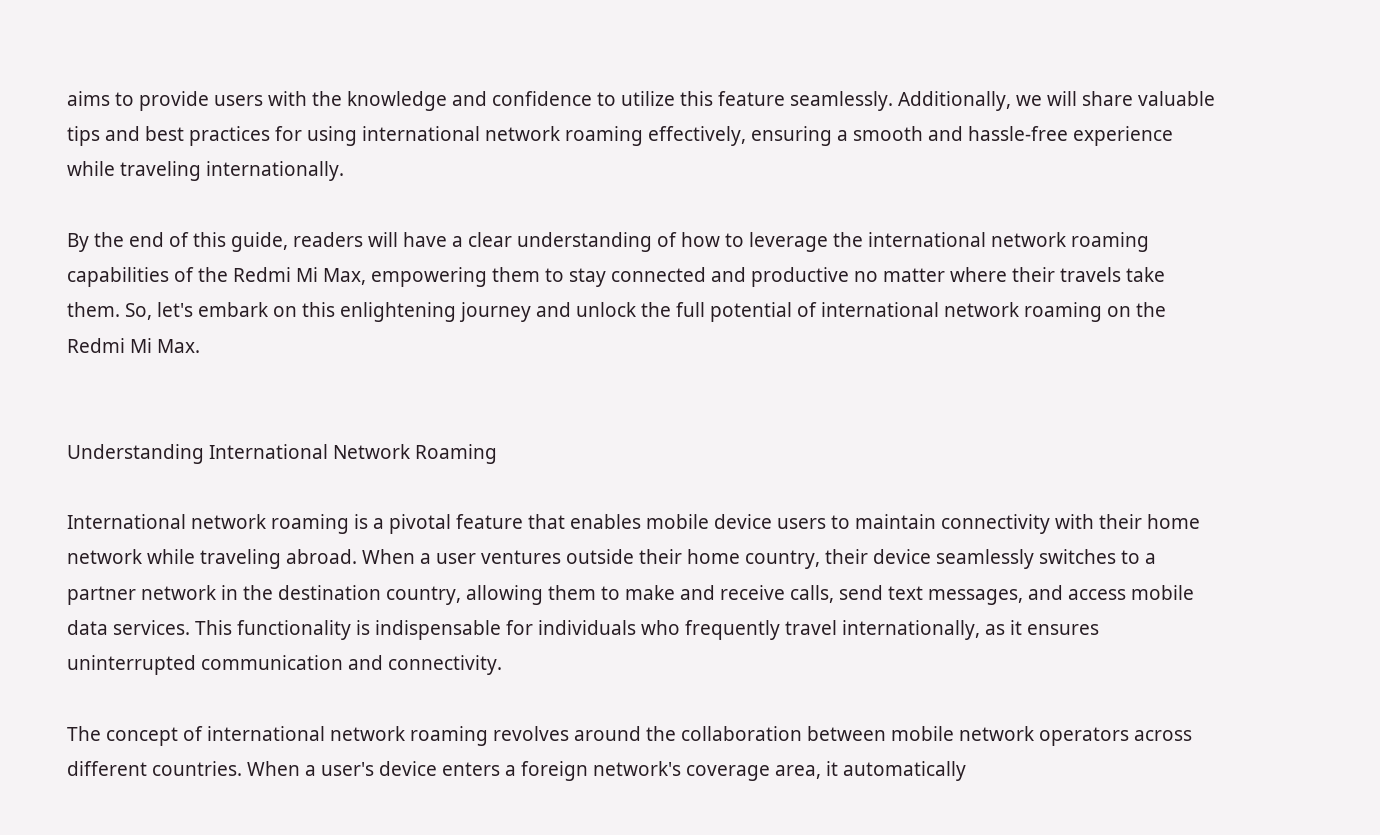aims to provide users with the knowledge and confidence to utilize this feature seamlessly. Additionally, we will share valuable tips and best practices for using international network roaming effectively, ensuring a smooth and hassle-free experience while traveling internationally.

By the end of this guide, readers will have a clear understanding of how to leverage the international network roaming capabilities of the Redmi Mi Max, empowering them to stay connected and productive no matter where their travels take them. So, let's embark on this enlightening journey and unlock the full potential of international network roaming on the Redmi Mi Max.


Understanding International Network Roaming

International network roaming is a pivotal feature that enables mobile device users to maintain connectivity with their home network while traveling abroad. When a user ventures outside their home country, their device seamlessly switches to a partner network in the destination country, allowing them to make and receive calls, send text messages, and access mobile data services. This functionality is indispensable for individuals who frequently travel internationally, as it ensures uninterrupted communication and connectivity.

The concept of international network roaming revolves around the collaboration between mobile network operators across different countries. When a user's device enters a foreign network's coverage area, it automatically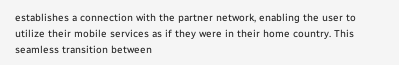establishes a connection with the partner network, enabling the user to utilize their mobile services as if they were in their home country. This seamless transition between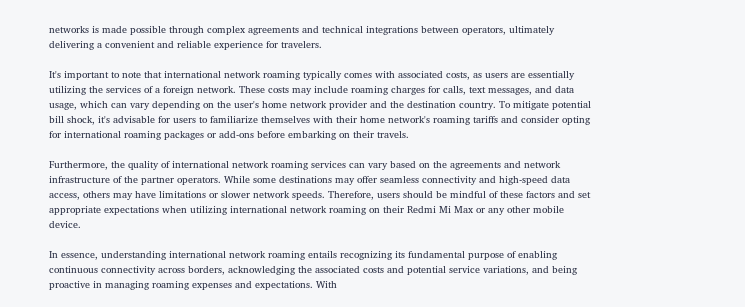networks is made possible through complex agreements and technical integrations between operators, ultimately delivering a convenient and reliable experience for travelers.

It's important to note that international network roaming typically comes with associated costs, as users are essentially utilizing the services of a foreign network. These costs may include roaming charges for calls, text messages, and data usage, which can vary depending on the user's home network provider and the destination country. To mitigate potential bill shock, it's advisable for users to familiarize themselves with their home network's roaming tariffs and consider opting for international roaming packages or add-ons before embarking on their travels.

Furthermore, the quality of international network roaming services can vary based on the agreements and network infrastructure of the partner operators. While some destinations may offer seamless connectivity and high-speed data access, others may have limitations or slower network speeds. Therefore, users should be mindful of these factors and set appropriate expectations when utilizing international network roaming on their Redmi Mi Max or any other mobile device.

In essence, understanding international network roaming entails recognizing its fundamental purpose of enabling continuous connectivity across borders, acknowledging the associated costs and potential service variations, and being proactive in managing roaming expenses and expectations. With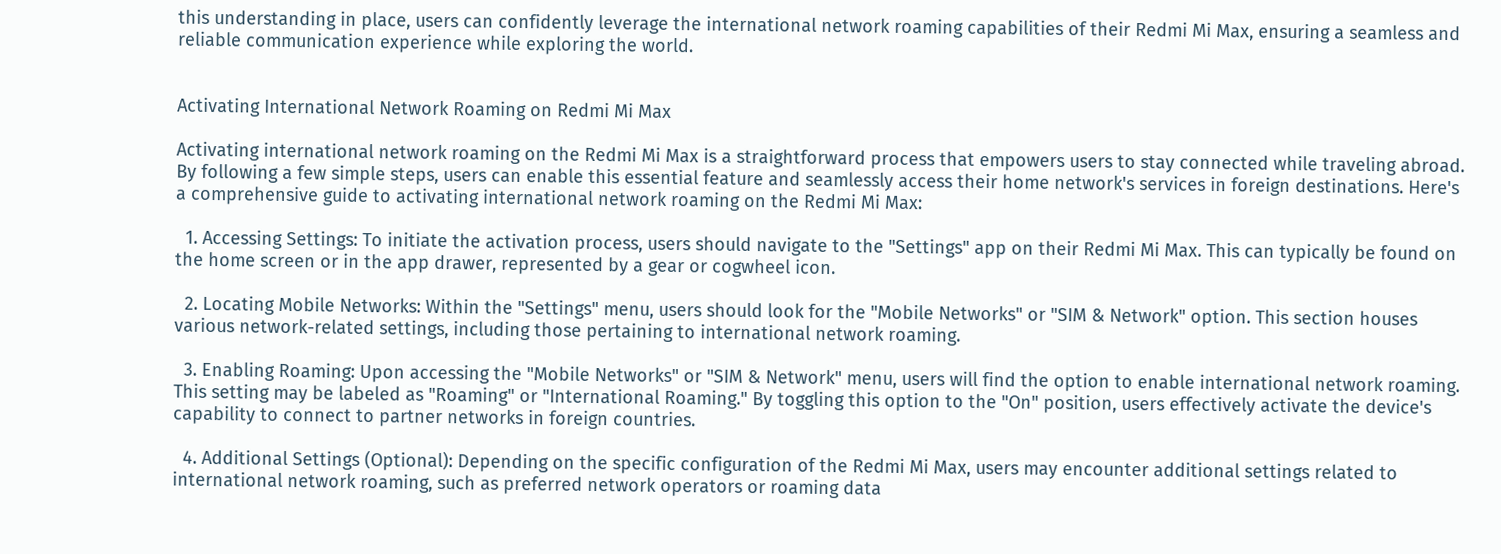this understanding in place, users can confidently leverage the international network roaming capabilities of their Redmi Mi Max, ensuring a seamless and reliable communication experience while exploring the world.


Activating International Network Roaming on Redmi Mi Max

Activating international network roaming on the Redmi Mi Max is a straightforward process that empowers users to stay connected while traveling abroad. By following a few simple steps, users can enable this essential feature and seamlessly access their home network's services in foreign destinations. Here's a comprehensive guide to activating international network roaming on the Redmi Mi Max:

  1. Accessing Settings: To initiate the activation process, users should navigate to the "Settings" app on their Redmi Mi Max. This can typically be found on the home screen or in the app drawer, represented by a gear or cogwheel icon.

  2. Locating Mobile Networks: Within the "Settings" menu, users should look for the "Mobile Networks" or "SIM & Network" option. This section houses various network-related settings, including those pertaining to international network roaming.

  3. Enabling Roaming: Upon accessing the "Mobile Networks" or "SIM & Network" menu, users will find the option to enable international network roaming. This setting may be labeled as "Roaming" or "International Roaming." By toggling this option to the "On" position, users effectively activate the device's capability to connect to partner networks in foreign countries.

  4. Additional Settings (Optional): Depending on the specific configuration of the Redmi Mi Max, users may encounter additional settings related to international network roaming, such as preferred network operators or roaming data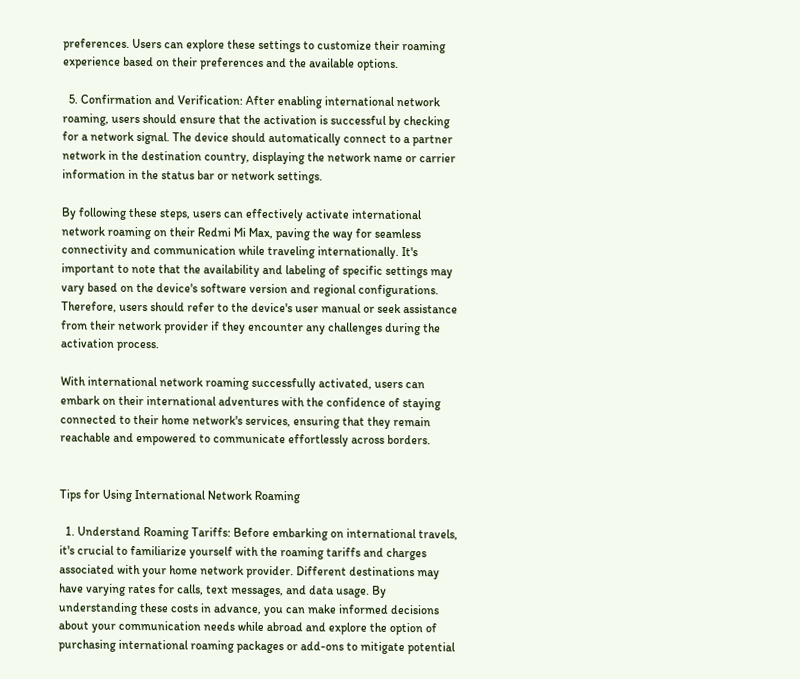preferences. Users can explore these settings to customize their roaming experience based on their preferences and the available options.

  5. Confirmation and Verification: After enabling international network roaming, users should ensure that the activation is successful by checking for a network signal. The device should automatically connect to a partner network in the destination country, displaying the network name or carrier information in the status bar or network settings.

By following these steps, users can effectively activate international network roaming on their Redmi Mi Max, paving the way for seamless connectivity and communication while traveling internationally. It's important to note that the availability and labeling of specific settings may vary based on the device's software version and regional configurations. Therefore, users should refer to the device's user manual or seek assistance from their network provider if they encounter any challenges during the activation process.

With international network roaming successfully activated, users can embark on their international adventures with the confidence of staying connected to their home network's services, ensuring that they remain reachable and empowered to communicate effortlessly across borders.


Tips for Using International Network Roaming

  1. Understand Roaming Tariffs: Before embarking on international travels, it's crucial to familiarize yourself with the roaming tariffs and charges associated with your home network provider. Different destinations may have varying rates for calls, text messages, and data usage. By understanding these costs in advance, you can make informed decisions about your communication needs while abroad and explore the option of purchasing international roaming packages or add-ons to mitigate potential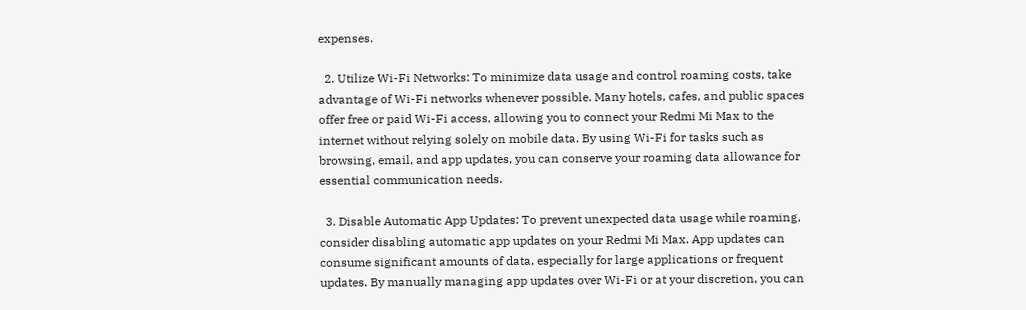expenses.

  2. Utilize Wi-Fi Networks: To minimize data usage and control roaming costs, take advantage of Wi-Fi networks whenever possible. Many hotels, cafes, and public spaces offer free or paid Wi-Fi access, allowing you to connect your Redmi Mi Max to the internet without relying solely on mobile data. By using Wi-Fi for tasks such as browsing, email, and app updates, you can conserve your roaming data allowance for essential communication needs.

  3. Disable Automatic App Updates: To prevent unexpected data usage while roaming, consider disabling automatic app updates on your Redmi Mi Max. App updates can consume significant amounts of data, especially for large applications or frequent updates. By manually managing app updates over Wi-Fi or at your discretion, you can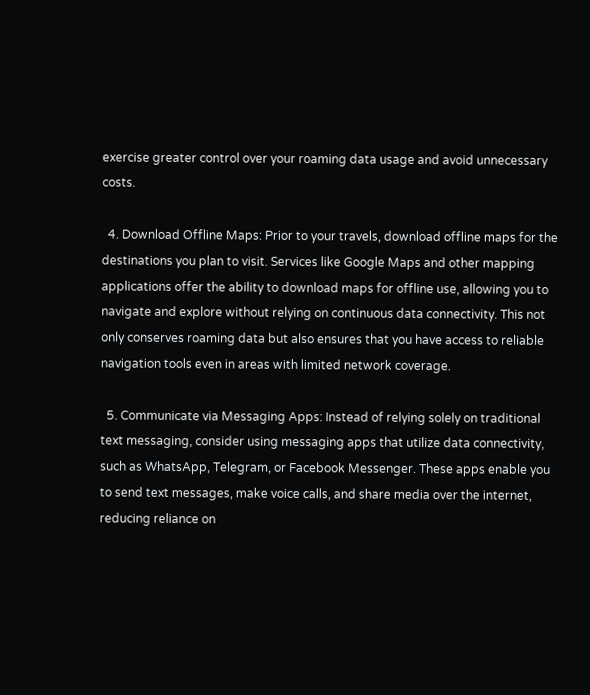exercise greater control over your roaming data usage and avoid unnecessary costs.

  4. Download Offline Maps: Prior to your travels, download offline maps for the destinations you plan to visit. Services like Google Maps and other mapping applications offer the ability to download maps for offline use, allowing you to navigate and explore without relying on continuous data connectivity. This not only conserves roaming data but also ensures that you have access to reliable navigation tools even in areas with limited network coverage.

  5. Communicate via Messaging Apps: Instead of relying solely on traditional text messaging, consider using messaging apps that utilize data connectivity, such as WhatsApp, Telegram, or Facebook Messenger. These apps enable you to send text messages, make voice calls, and share media over the internet, reducing reliance on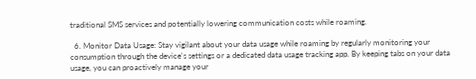traditional SMS services and potentially lowering communication costs while roaming.

  6. Monitor Data Usage: Stay vigilant about your data usage while roaming by regularly monitoring your consumption through the device's settings or a dedicated data usage tracking app. By keeping tabs on your data usage, you can proactively manage your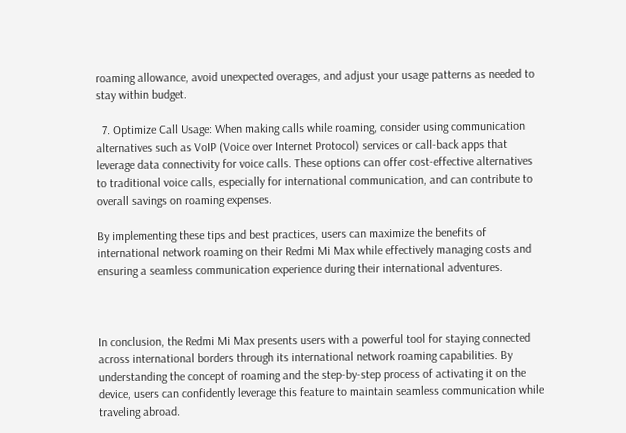roaming allowance, avoid unexpected overages, and adjust your usage patterns as needed to stay within budget.

  7. Optimize Call Usage: When making calls while roaming, consider using communication alternatives such as VoIP (Voice over Internet Protocol) services or call-back apps that leverage data connectivity for voice calls. These options can offer cost-effective alternatives to traditional voice calls, especially for international communication, and can contribute to overall savings on roaming expenses.

By implementing these tips and best practices, users can maximize the benefits of international network roaming on their Redmi Mi Max while effectively managing costs and ensuring a seamless communication experience during their international adventures.



In conclusion, the Redmi Mi Max presents users with a powerful tool for staying connected across international borders through its international network roaming capabilities. By understanding the concept of roaming and the step-by-step process of activating it on the device, users can confidently leverage this feature to maintain seamless communication while traveling abroad.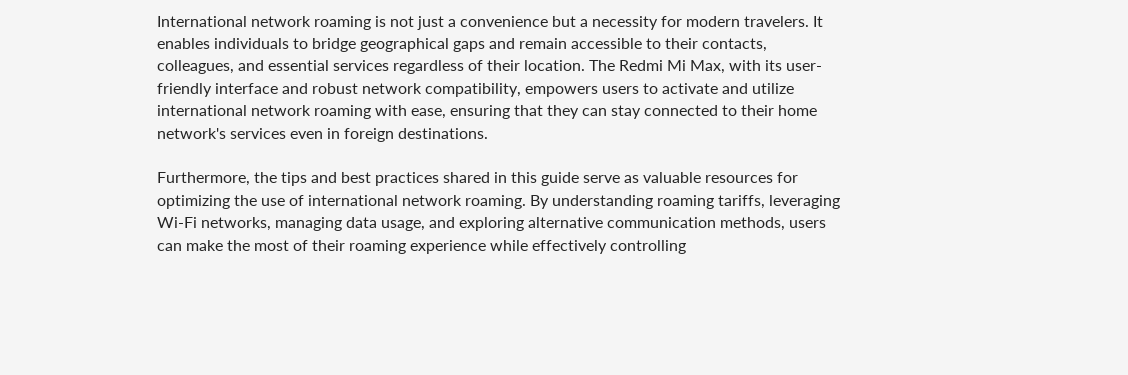International network roaming is not just a convenience but a necessity for modern travelers. It enables individuals to bridge geographical gaps and remain accessible to their contacts, colleagues, and essential services regardless of their location. The Redmi Mi Max, with its user-friendly interface and robust network compatibility, empowers users to activate and utilize international network roaming with ease, ensuring that they can stay connected to their home network's services even in foreign destinations.

Furthermore, the tips and best practices shared in this guide serve as valuable resources for optimizing the use of international network roaming. By understanding roaming tariffs, leveraging Wi-Fi networks, managing data usage, and exploring alternative communication methods, users can make the most of their roaming experience while effectively controlling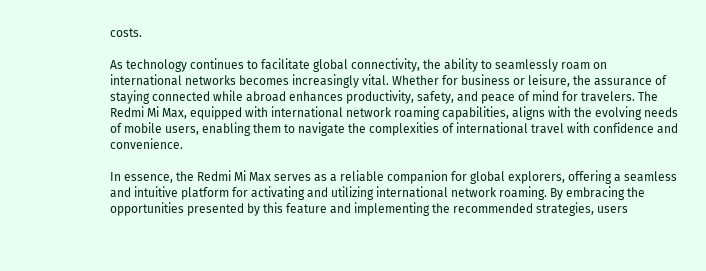costs.

As technology continues to facilitate global connectivity, the ability to seamlessly roam on international networks becomes increasingly vital. Whether for business or leisure, the assurance of staying connected while abroad enhances productivity, safety, and peace of mind for travelers. The Redmi Mi Max, equipped with international network roaming capabilities, aligns with the evolving needs of mobile users, enabling them to navigate the complexities of international travel with confidence and convenience.

In essence, the Redmi Mi Max serves as a reliable companion for global explorers, offering a seamless and intuitive platform for activating and utilizing international network roaming. By embracing the opportunities presented by this feature and implementing the recommended strategies, users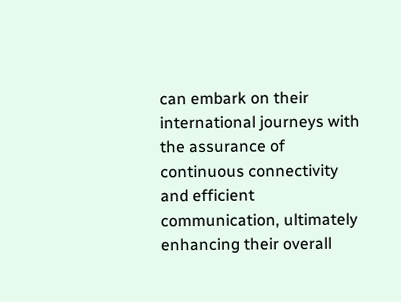can embark on their international journeys with the assurance of continuous connectivity and efficient communication, ultimately enhancing their overall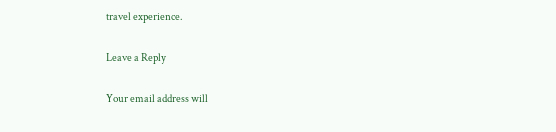travel experience.

Leave a Reply

Your email address will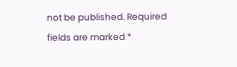not be published. Required fields are marked *